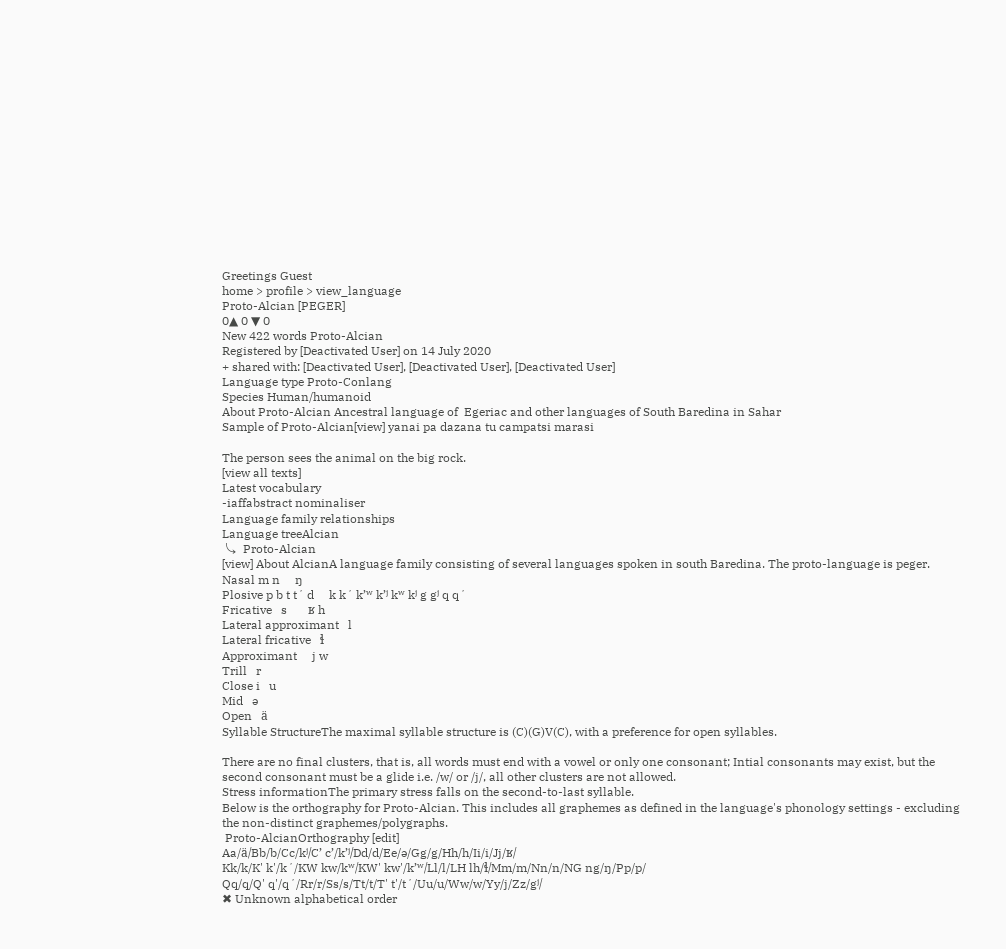Greetings Guest
home > profile > view_language
Proto-Alcian [PEGER]
0▲ 0 ▼ 0
New 422 words Proto-Alcian
Registered by [Deactivated User] on 14 July 2020
+ shared with: [Deactivated User], [Deactivated User], [Deactivated User]
Language type Proto-Conlang
Species Human/humanoid
About Proto-Alcian Ancestral language of  Egeriac and other languages of South Baredina in Sahar
Sample of Proto-Alcian[view] yanai pa dazana tu campatsi marasi

The person sees the animal on the big rock.
[view all texts]
Latest vocabulary
-iaffabstract nominaliser
Language family relationships
Language treeAlcian
 ⤷  Proto-Alcian
[view] About AlcianA language family consisting of several languages spoken in south Baredina. The proto-language is peger.
Nasal m n     ŋ
Plosive p b t tʼ d     k kʼ kʼʷ kʼʲ kʷ kʲ g gʲ q qʼ
Fricative   s       ʁ h
Lateral approximant   l
Lateral fricative   ɬ
Approximant     j w
Trill   r
Close i   u
Mid   ə
Open   ä
Syllable StructureThe maximal syllable structure is (C)(G)V(C), with a preference for open syllables.

There are no final clusters, that is, all words must end with a vowel or only one consonant; Intial consonants may exist, but the second consonant must be a glide i.e. /w/ or /j/, all other clusters are not allowed.
Stress informationThe primary stress falls on the second-to-last syllable.
Below is the orthography for Proto-Alcian. This includes all graphemes as defined in the language's phonology settings - excluding the non-distinct graphemes/polygraphs.
 Proto-AlcianOrthography [edit]
Aa/ä/Bb/b/Cc/kʲ/C’ c’/kʼʲ/Dd/d/Ee/ə/Gg/g/Hh/h/Ii/i/Jj/ʁ/
Kk/k/K' k'/kʼ/KW kw/kʷ/KW' kw'/kʼʷ/Ll/l/LH lh/ɬ/Mm/m/Nn/n/NG ng/ŋ/Pp/p/
Qq/q/Q' q'/qʼ/Rr/r/Ss/s/Tt/t/T' t'/tʼ/Uu/u/Ww/w/Yy/j/Zz/gʲ/
✖ Unknown alphabetical order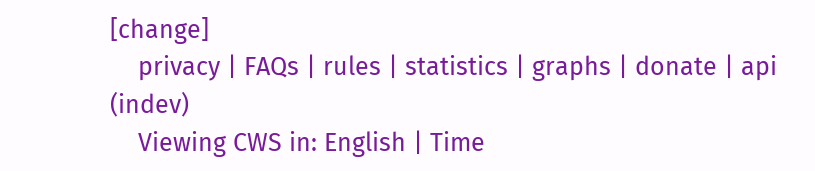[change]
    privacy | FAQs | rules | statistics | graphs | donate | api (indev)
    Viewing CWS in: English | Time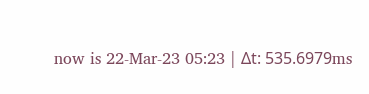now is 22-Mar-23 05:23 | Δt: 535.6979ms